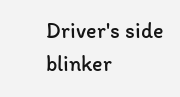Driver's side blinker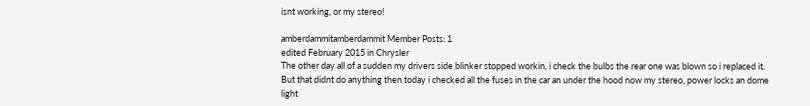isnt working, or my stereo!

amberdammitamberdammit Member Posts: 1
edited February 2015 in Chrysler
The other day all of a sudden my drivers side blinker stopped workin, i check the bulbs the rear one was blown so i replaced it. But that didnt do anything then today i checked all the fuses in the car an under the hood now my stereo, power locks an dome light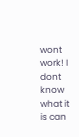wont work! I dont know what it is can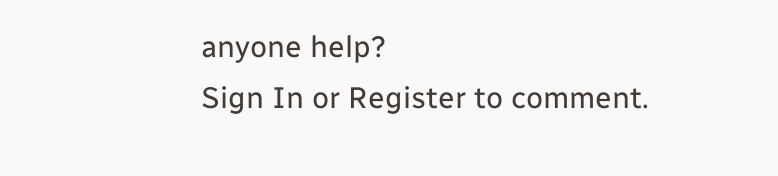anyone help?
Sign In or Register to comment.